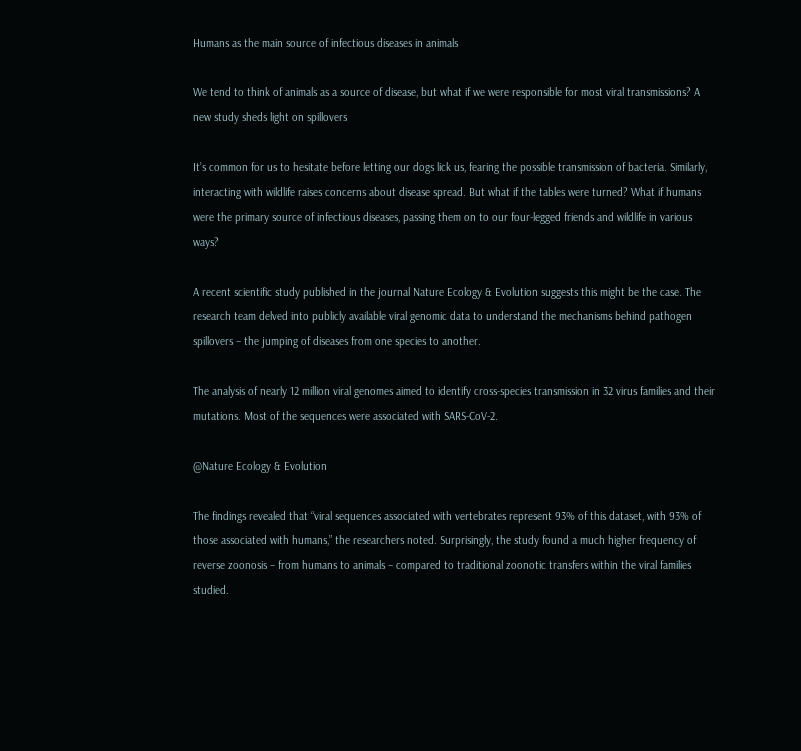Humans as the main source of infectious diseases in animals

We tend to think of animals as a source of disease, but what if we were responsible for most viral transmissions? A new study sheds light on spillovers

It’s common for us to hesitate before letting our dogs lick us, fearing the possible transmission of bacteria. Similarly, interacting with wildlife raises concerns about disease spread. But what if the tables were turned? What if humans were the primary source of infectious diseases, passing them on to our four-legged friends and wildlife in various ways?

A recent scientific study published in the journal Nature Ecology & Evolution suggests this might be the case. The research team delved into publicly available viral genomic data to understand the mechanisms behind pathogen spillovers – the jumping of diseases from one species to another.

The analysis of nearly 12 million viral genomes aimed to identify cross-species transmission in 32 virus families and their mutations. Most of the sequences were associated with SARS-CoV-2.

@Nature Ecology & Evolution

The findings revealed that “viral sequences associated with vertebrates represent 93% of this dataset, with 93% of those associated with humans,” the researchers noted. Surprisingly, the study found a much higher frequency of reverse zoonosis – from humans to animals – compared to traditional zoonotic transfers within the viral families studied.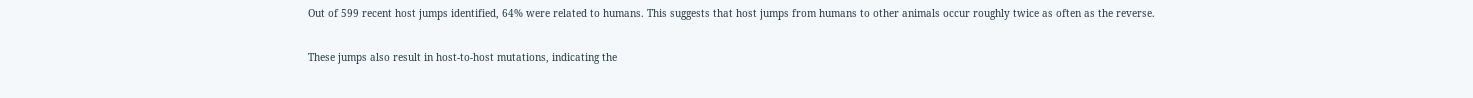Out of 599 recent host jumps identified, 64% were related to humans. This suggests that host jumps from humans to other animals occur roughly twice as often as the reverse.

These jumps also result in host-to-host mutations, indicating the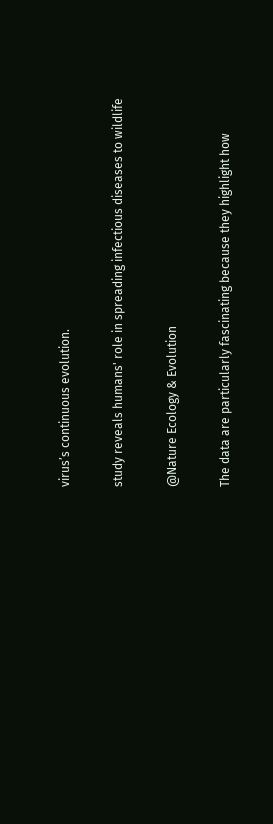virus’s continuous evolution.

study reveals humans' role in spreading infectious diseases to wildlife

@Nature Ecology & Evolution

The data are particularly fascinating because they highlight how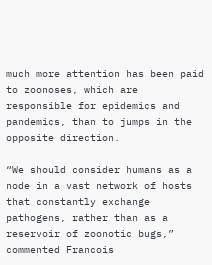much more attention has been paid to zoonoses, which are responsible for epidemics and pandemics, than to jumps in the opposite direction.

“We should consider humans as a node in a vast network of hosts that constantly exchange pathogens, rather than as a reservoir of zoonotic bugs,” commented Francois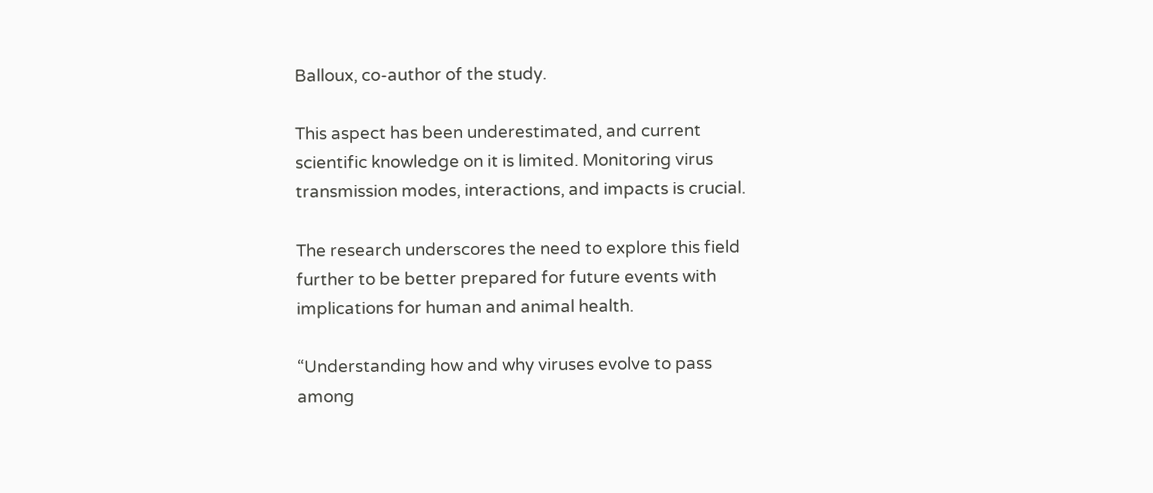Balloux, co-author of the study.

This aspect has been underestimated, and current scientific knowledge on it is limited. Monitoring virus transmission modes, interactions, and impacts is crucial.

The research underscores the need to explore this field further to be better prepared for future events with implications for human and animal health.

“Understanding how and why viruses evolve to pass among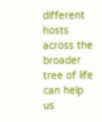different hosts across the broader tree of life can help us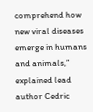comprehend how new viral diseases emerge in humans and animals,” explained lead author Cedric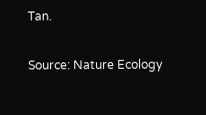Tan.

Source: Nature Ecology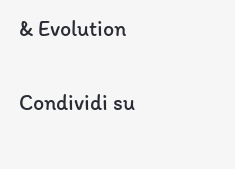& Evolution

Condividi su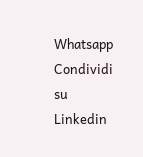Whatsapp Condividi su Linkedin